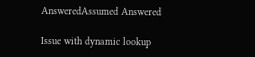AnsweredAssumed Answered

Issue with dynamic lookup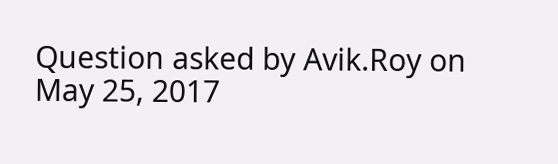Question asked by Avik.Roy on May 25, 2017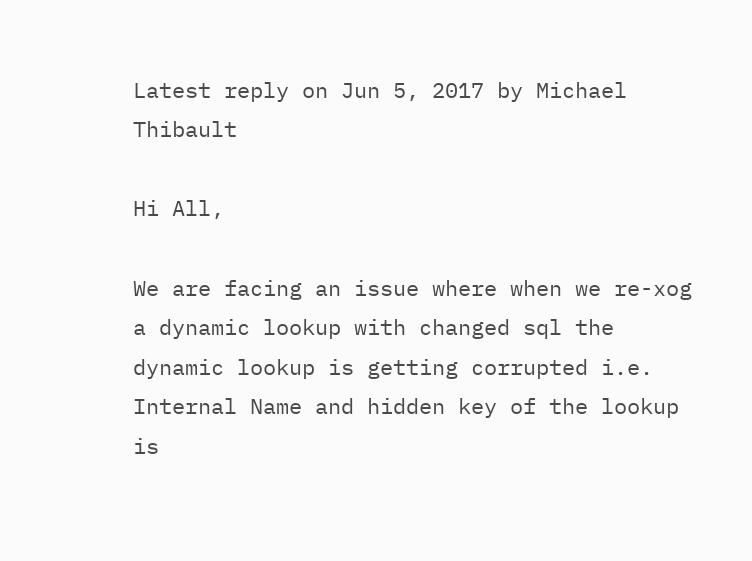Latest reply on Jun 5, 2017 by Michael Thibault

Hi All,

We are facing an issue where when we re-xog a dynamic lookup with changed sql the dynamic lookup is getting corrupted i.e. Internal Name and hidden key of the lookup is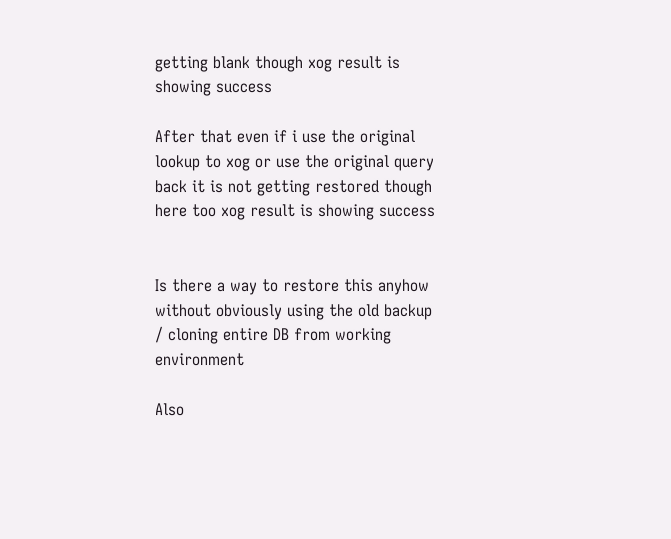getting blank though xog result is showing success

After that even if i use the original lookup to xog or use the original query back it is not getting restored though here too xog result is showing success


Is there a way to restore this anyhow without obviously using the old backup / cloning entire DB from working environment

Also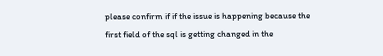please confirm if if the issue is happening because the first field of the sql is getting changed in the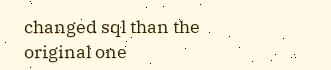changed sql than the original one